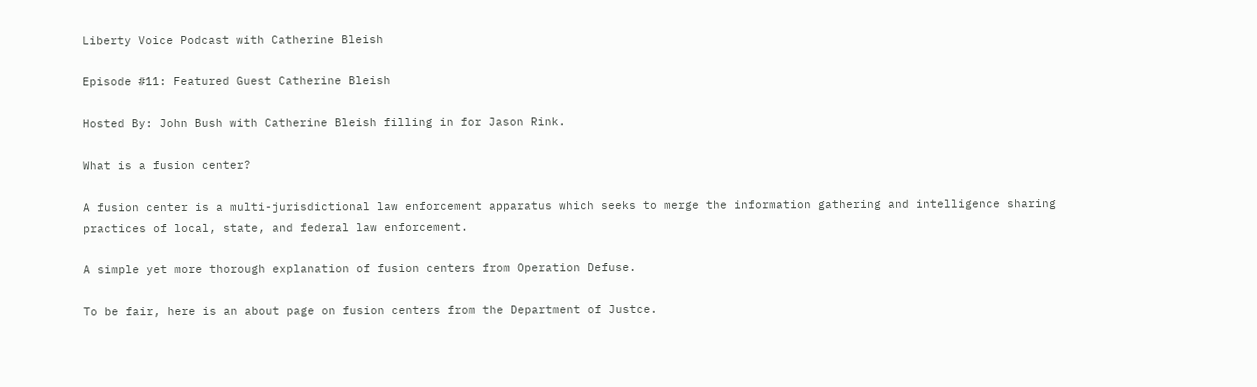Liberty Voice Podcast with Catherine Bleish

Episode #11: Featured Guest Catherine Bleish

Hosted By: John Bush with Catherine Bleish filling in for Jason Rink.

What is a fusion center?

A fusion center is a multi-jurisdictional law enforcement apparatus which seeks to merge the information gathering and intelligence sharing practices of local, state, and federal law enforcement.

A simple yet more thorough explanation of fusion centers from Operation Defuse.

To be fair, here is an about page on fusion centers from the Department of Justce.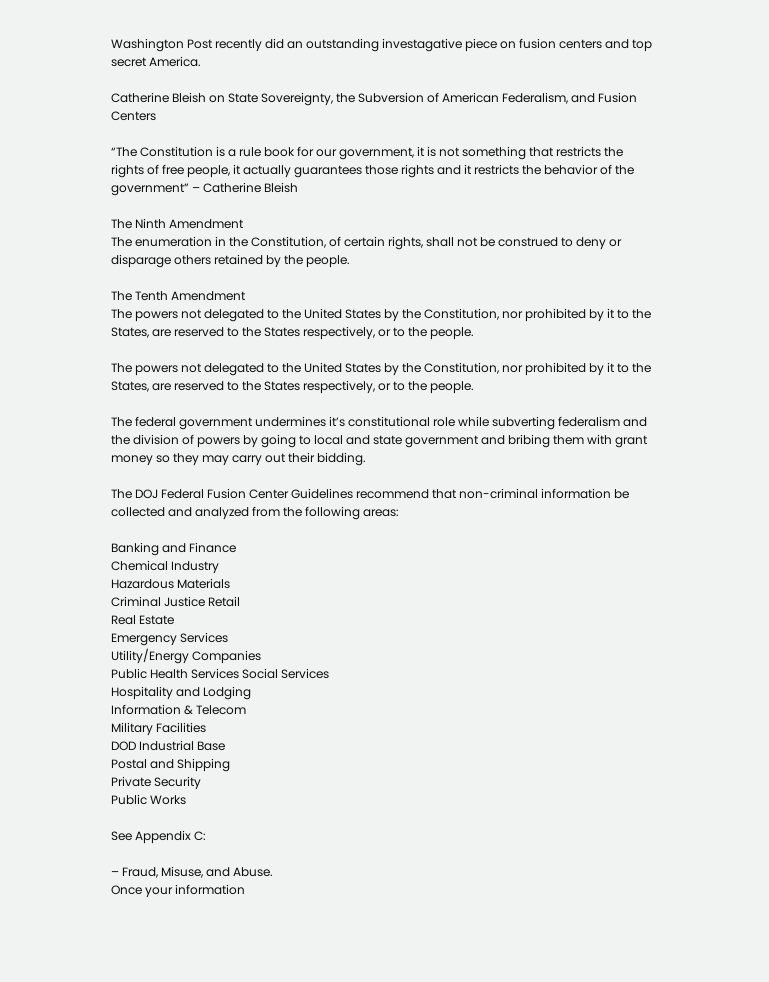Washington Post recently did an outstanding investagative piece on fusion centers and top secret America.

Catherine Bleish on State Sovereignty, the Subversion of American Federalism, and Fusion Centers

“The Constitution is a rule book for our government, it is not something that restricts the rights of free people, it actually guarantees those rights and it restricts the behavior of the government” – Catherine Bleish

The Ninth Amendment
The enumeration in the Constitution, of certain rights, shall not be construed to deny or disparage others retained by the people.

The Tenth Amendment
The powers not delegated to the United States by the Constitution, nor prohibited by it to the States, are reserved to the States respectively, or to the people.

The powers not delegated to the United States by the Constitution, nor prohibited by it to the States, are reserved to the States respectively, or to the people.

The federal government undermines it’s constitutional role while subverting federalism and the division of powers by going to local and state government and bribing them with grant money so they may carry out their bidding.

The DOJ Federal Fusion Center Guidelines recommend that non-criminal information be collected and analyzed from the following areas:

Banking and Finance
Chemical Industry
Hazardous Materials
Criminal Justice Retail
Real Estate
Emergency Services
Utility/Energy Companies
Public Health Services Social Services
Hospitality and Lodging
Information & Telecom
Military Facilities
DOD Industrial Base
Postal and Shipping
Private Security
Public Works

See Appendix C:

– Fraud, Misuse, and Abuse.
Once your information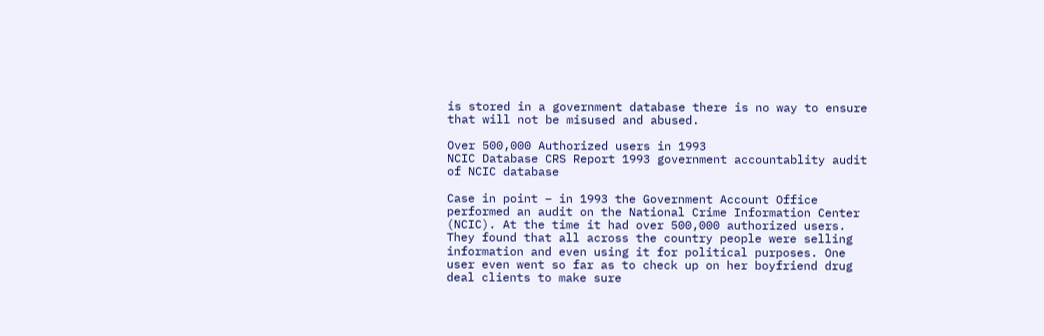is stored in a government database there is no way to ensure that will not be misused and abused.

Over 500,000 Authorized users in 1993
NCIC Database CRS Report 1993 government accountablity audit of NCIC database

Case in point – in 1993 the Government Account Office performed an audit on the National Crime Information Center (NCIC). At the time it had over 500,000 authorized users. They found that all across the country people were selling information and even using it for political purposes. One user even went so far as to check up on her boyfriend drug deal clients to make sure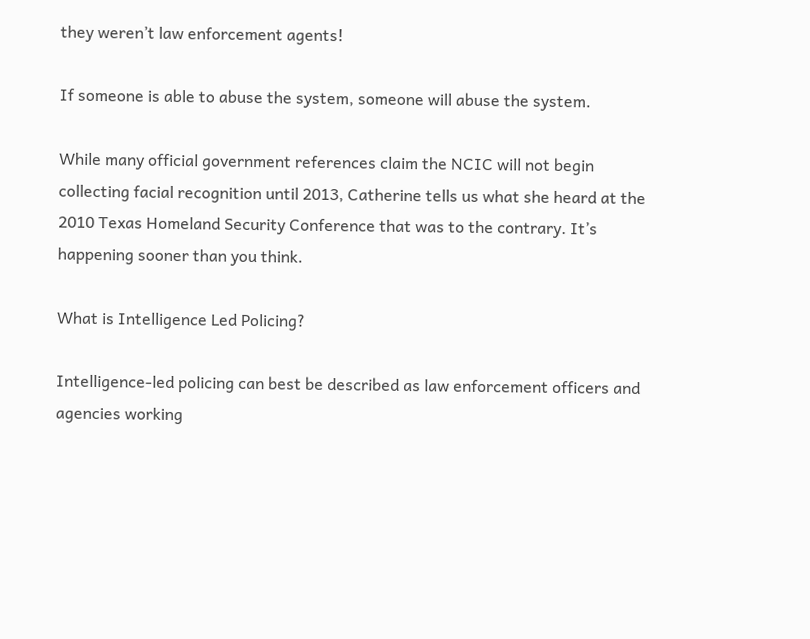they weren’t law enforcement agents!

If someone is able to abuse the system, someone will abuse the system.

While many official government references claim the NCIC will not begin collecting facial recognition until 2013, Catherine tells us what she heard at the 2010 Texas Homeland Security Conference that was to the contrary. It’s happening sooner than you think.

What is Intelligence Led Policing?

Intelligence-led policing can best be described as law enforcement officers and agencies working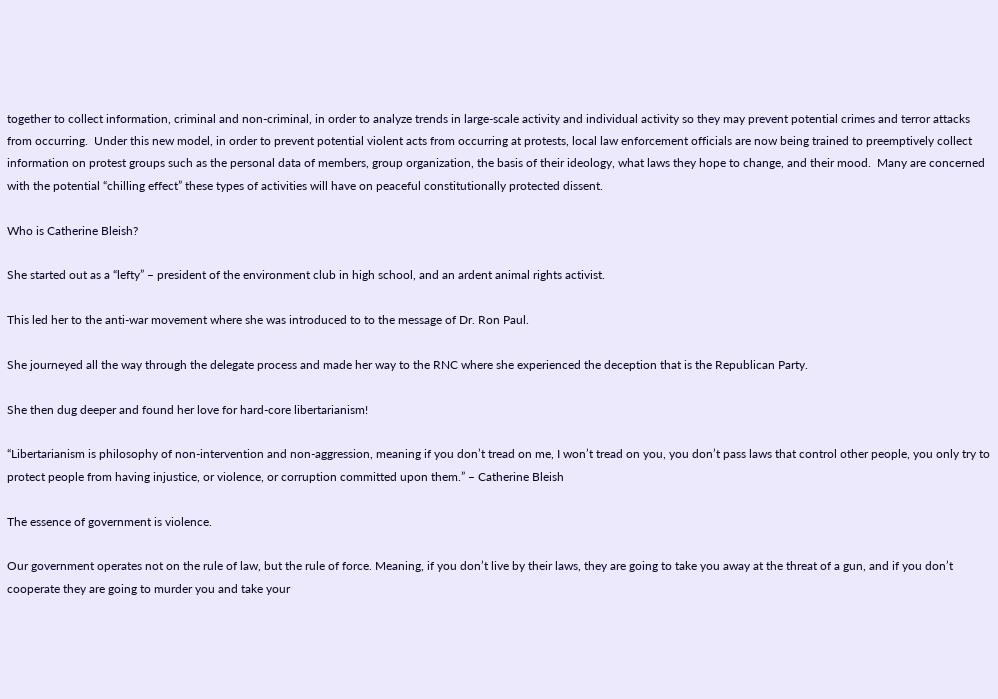together to collect information, criminal and non-criminal, in order to analyze trends in large-scale activity and individual activity so they may prevent potential crimes and terror attacks from occurring.  Under this new model, in order to prevent potential violent acts from occurring at protests, local law enforcement officials are now being trained to preemptively collect information on protest groups such as the personal data of members, group organization, the basis of their ideology, what laws they hope to change, and their mood.  Many are concerned with the potential “chilling effect” these types of activities will have on peaceful constitutionally protected dissent.

Who is Catherine Bleish?

She started out as a “lefty” – president of the environment club in high school, and an ardent animal rights activist.

This led her to the anti-war movement where she was introduced to to the message of Dr. Ron Paul.

She journeyed all the way through the delegate process and made her way to the RNC where she experienced the deception that is the Republican Party.

She then dug deeper and found her love for hard-core libertarianism!

“Libertarianism is philosophy of non-intervention and non-aggression, meaning if you don’t tread on me, I won’t tread on you, you don’t pass laws that control other people, you only try to protect people from having injustice, or violence, or corruption committed upon them.” – Catherine Bleish

The essence of government is violence.

Our government operates not on the rule of law, but the rule of force. Meaning, if you don’t live by their laws, they are going to take you away at the threat of a gun, and if you don’t cooperate they are going to murder you and take your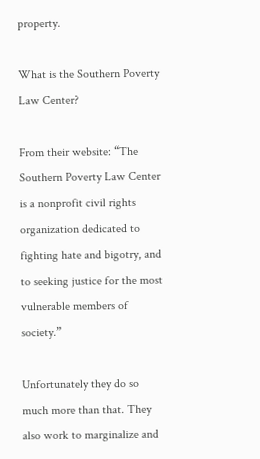property.

What is the Southern Poverty Law Center?

From their website: “The Southern Poverty Law Center is a nonprofit civil rights organization dedicated to fighting hate and bigotry, and to seeking justice for the most vulnerable members of society.”

Unfortunately they do so much more than that. They also work to marginalize and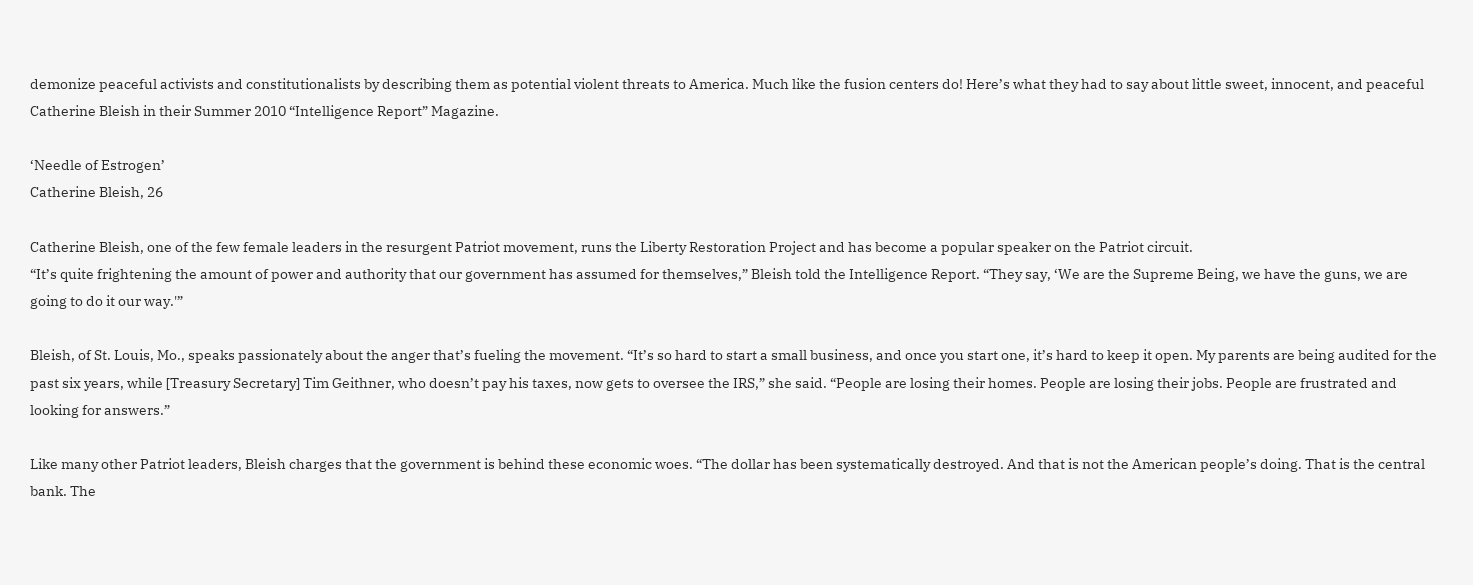demonize peaceful activists and constitutionalists by describing them as potential violent threats to America. Much like the fusion centers do! Here’s what they had to say about little sweet, innocent, and peaceful Catherine Bleish in their Summer 2010 “Intelligence Report” Magazine.

‘Needle of Estrogen’
Catherine Bleish, 26

Catherine Bleish, one of the few female leaders in the resurgent Patriot movement, runs the Liberty Restoration Project and has become a popular speaker on the Patriot circuit.
“It’s quite frightening the amount of power and authority that our government has assumed for themselves,” Bleish told the Intelligence Report. “They say, ‘We are the Supreme Being, we have the guns, we are going to do it our way.'”

Bleish, of St. Louis, Mo., speaks passionately about the anger that’s fueling the movement. “It’s so hard to start a small business, and once you start one, it’s hard to keep it open. My parents are being audited for the past six years, while [Treasury Secretary] Tim Geithner, who doesn’t pay his taxes, now gets to oversee the IRS,” she said. “People are losing their homes. People are losing their jobs. People are frustrated and looking for answers.”

Like many other Patriot leaders, Bleish charges that the government is behind these economic woes. “The dollar has been systematically destroyed. And that is not the American people’s doing. That is the central bank. The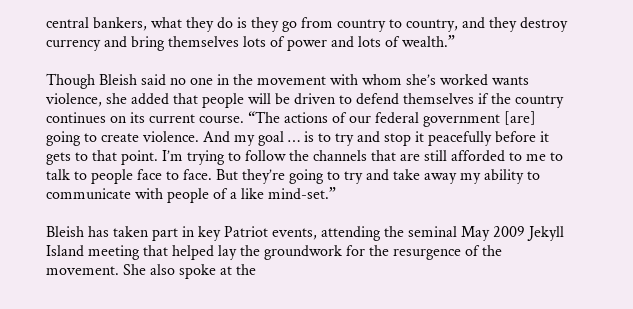central bankers, what they do is they go from country to country, and they destroy currency and bring themselves lots of power and lots of wealth.”

Though Bleish said no one in the movement with whom she’s worked wants violence, she added that people will be driven to defend themselves if the country continues on its current course. “The actions of our federal government [are] going to create violence. And my goal … is to try and stop it peacefully before it gets to that point. I’m trying to follow the channels that are still afforded to me to talk to people face to face. But they’re going to try and take away my ability to communicate with people of a like mind-set.”

Bleish has taken part in key Patriot events, attending the seminal May 2009 Jekyll Island meeting that helped lay the groundwork for the resurgence of the movement. She also spoke at the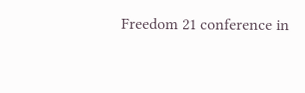Freedom 21 conference in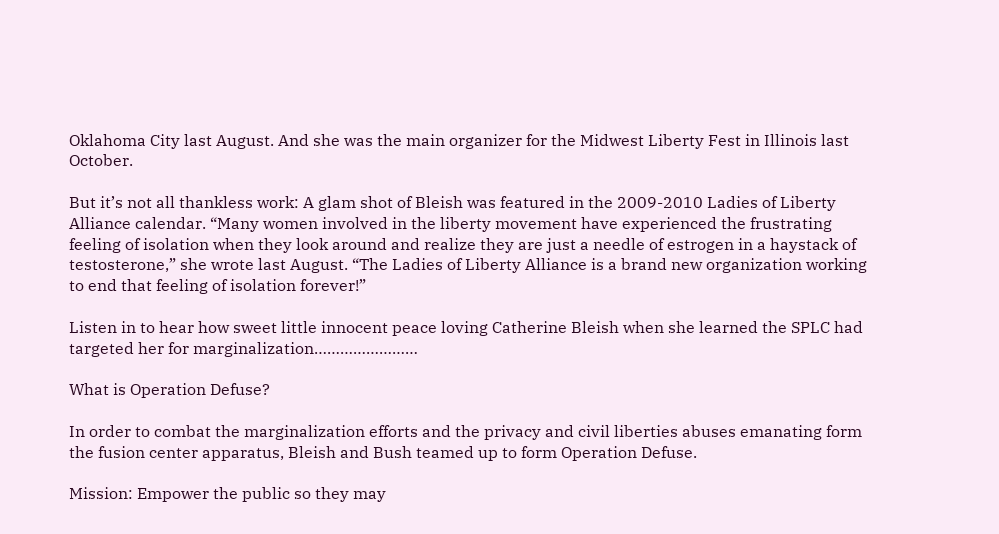Oklahoma City last August. And she was the main organizer for the Midwest Liberty Fest in Illinois last October.

But it’s not all thankless work: A glam shot of Bleish was featured in the 2009-2010 Ladies of Liberty Alliance calendar. “Many women involved in the liberty movement have experienced the frustrating feeling of isolation when they look around and realize they are just a needle of estrogen in a haystack of testosterone,” she wrote last August. “The Ladies of Liberty Alliance is a brand new organization working to end that feeling of isolation forever!”

Listen in to hear how sweet little innocent peace loving Catherine Bleish when she learned the SPLC had targeted her for marginalization……………………

What is Operation Defuse?

In order to combat the marginalization efforts and the privacy and civil liberties abuses emanating form the fusion center apparatus, Bleish and Bush teamed up to form Operation Defuse.

Mission: Empower the public so they may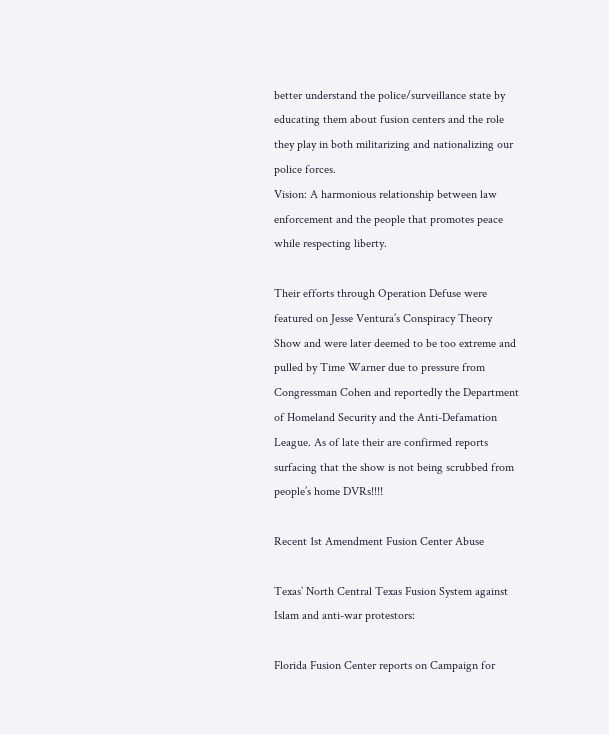better understand the police/surveillance state by educating them about fusion centers and the role they play in both militarizing and nationalizing our police forces.
Vision: A harmonious relationship between law enforcement and the people that promotes peace while respecting liberty.

Their efforts through Operation Defuse were featured on Jesse Ventura’s Conspiracy Theory Show and were later deemed to be too extreme and pulled by Time Warner due to pressure from Congressman Cohen and reportedly the Department of Homeland Security and the Anti-Defamation League. As of late their are confirmed reports surfacing that the show is not being scrubbed from people’s home DVRs!!!!

Recent 1st Amendment Fusion Center Abuse

Texas’ North Central Texas Fusion System against Islam and anti-war protestors:

Florida Fusion Center reports on Campaign for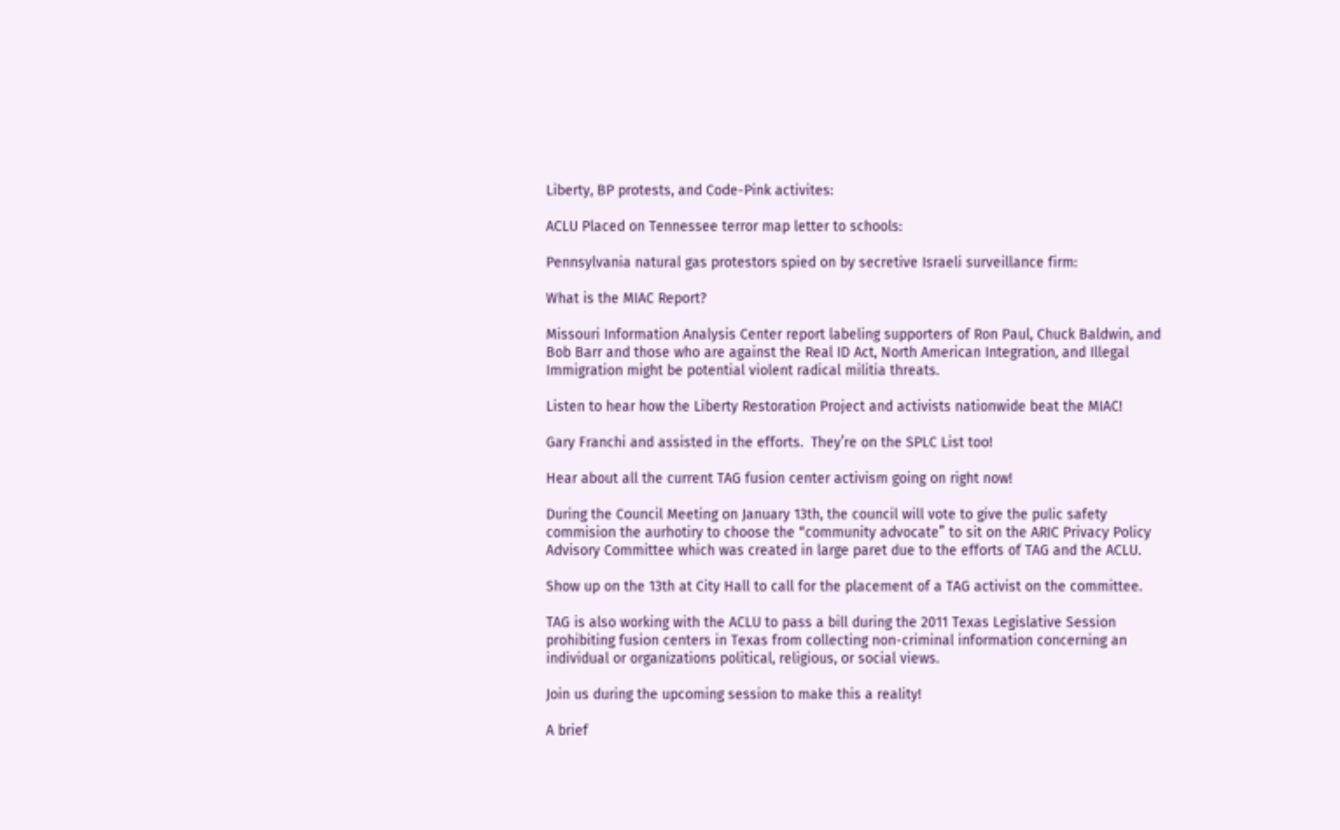Liberty, BP protests, and Code-Pink activites:

ACLU Placed on Tennessee terror map letter to schools:

Pennsylvania natural gas protestors spied on by secretive Israeli surveillance firm:

What is the MIAC Report?

Missouri Information Analysis Center report labeling supporters of Ron Paul, Chuck Baldwin, and Bob Barr and those who are against the Real ID Act, North American Integration, and Illegal Immigration might be potential violent radical militia threats.

Listen to hear how the Liberty Restoration Project and activists nationwide beat the MIAC!

Gary Franchi and assisted in the efforts.  They’re on the SPLC List too!

Hear about all the current TAG fusion center activism going on right now!

During the Council Meeting on January 13th, the council will vote to give the pulic safety commision the aurhotiry to choose the “community advocate” to sit on the ARIC Privacy Policy Advisory Committee which was created in large paret due to the efforts of TAG and the ACLU.

Show up on the 13th at City Hall to call for the placement of a TAG activist on the committee.

TAG is also working with the ACLU to pass a bill during the 2011 Texas Legislative Session prohibiting fusion centers in Texas from collecting non-criminal information concerning an individual or organizations political, religious, or social views.

Join us during the upcoming session to make this a reality!

A brief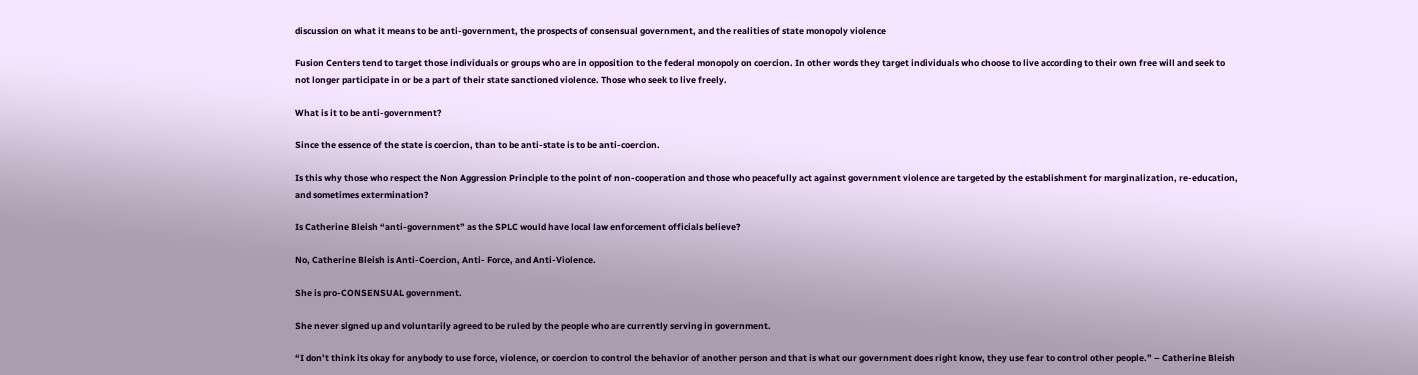discussion on what it means to be anti-government, the prospects of consensual government, and the realities of state monopoly violence

Fusion Centers tend to target those individuals or groups who are in opposition to the federal monopoly on coercion. In other words they target individuals who choose to live according to their own free will and seek to not longer participate in or be a part of their state sanctioned violence. Those who seek to live freely.

What is it to be anti-government?

Since the essence of the state is coercion, than to be anti-state is to be anti-coercion.

Is this why those who respect the Non Aggression Principle to the point of non-cooperation and those who peacefully act against government violence are targeted by the establishment for marginalization, re-education, and sometimes extermination?

Is Catherine Bleish “anti-government” as the SPLC would have local law enforcement officials believe?

No, Catherine Bleish is Anti-Coercion, Anti- Force, and Anti-Violence.

She is pro-CONSENSUAL government.

She never signed up and voluntarily agreed to be ruled by the people who are currently serving in government.

“I don’t think its okay for anybody to use force, violence, or coercion to control the behavior of another person and that is what our government does right know, they use fear to control other people.” – Catherine Bleish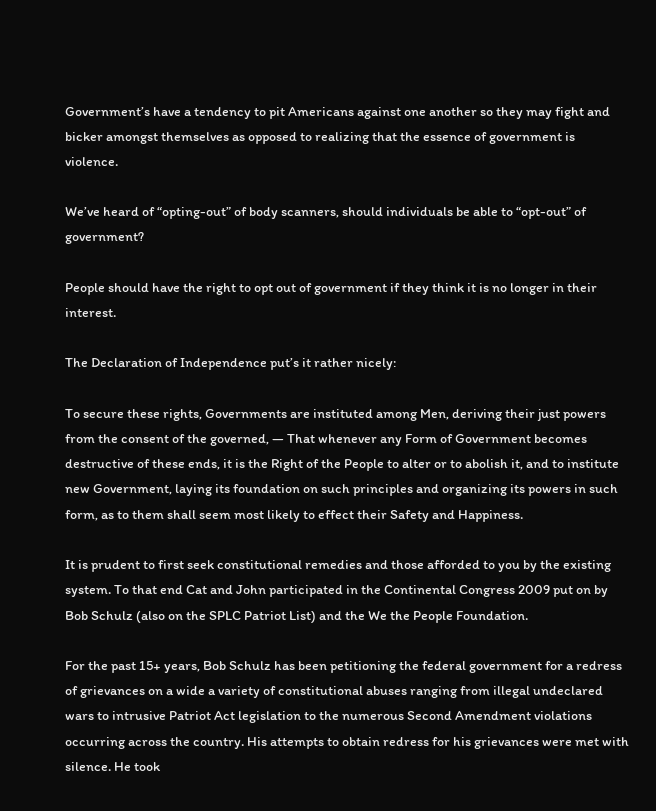Government’s have a tendency to pit Americans against one another so they may fight and bicker amongst themselves as opposed to realizing that the essence of government is violence.

We’ve heard of “opting-out” of body scanners, should individuals be able to “opt-out” of government?

People should have the right to opt out of government if they think it is no longer in their interest.

The Declaration of Independence put’s it rather nicely:

To secure these rights, Governments are instituted among Men, deriving their just powers from the consent of the governed, — That whenever any Form of Government becomes destructive of these ends, it is the Right of the People to alter or to abolish it, and to institute new Government, laying its foundation on such principles and organizing its powers in such form, as to them shall seem most likely to effect their Safety and Happiness.

It is prudent to first seek constitutional remedies and those afforded to you by the existing system. To that end Cat and John participated in the Continental Congress 2009 put on by Bob Schulz (also on the SPLC Patriot List) and the We the People Foundation.

For the past 15+ years, Bob Schulz has been petitioning the federal government for a redress of grievances on a wide a variety of constitutional abuses ranging from illegal undeclared wars to intrusive Patriot Act legislation to the numerous Second Amendment violations occurring across the country. His attempts to obtain redress for his grievances were met with silence. He took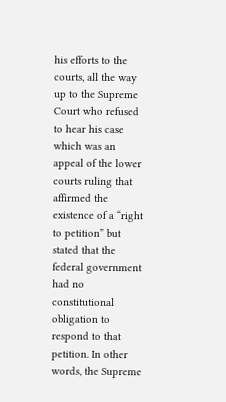his efforts to the courts, all the way up to the Supreme Court who refused to hear his case which was an appeal of the lower courts ruling that affirmed the existence of a “right to petition” but stated that the federal government had no constitutional obligation to respond to that petition. In other words, the Supreme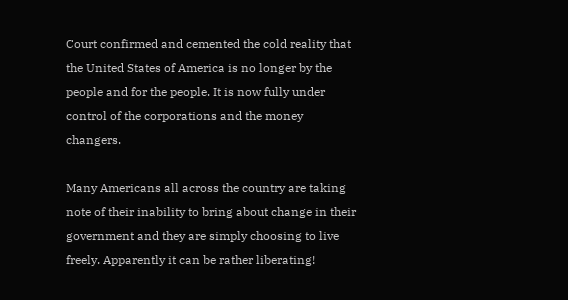Court confirmed and cemented the cold reality that the United States of America is no longer by the people and for the people. It is now fully under control of the corporations and the money changers.

Many Americans all across the country are taking note of their inability to bring about change in their government and they are simply choosing to live freely. Apparently it can be rather liberating!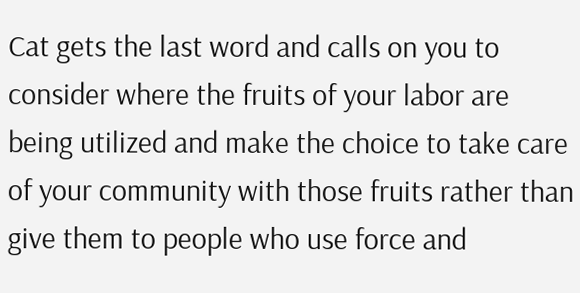Cat gets the last word and calls on you to consider where the fruits of your labor are being utilized and make the choice to take care of your community with those fruits rather than give them to people who use force and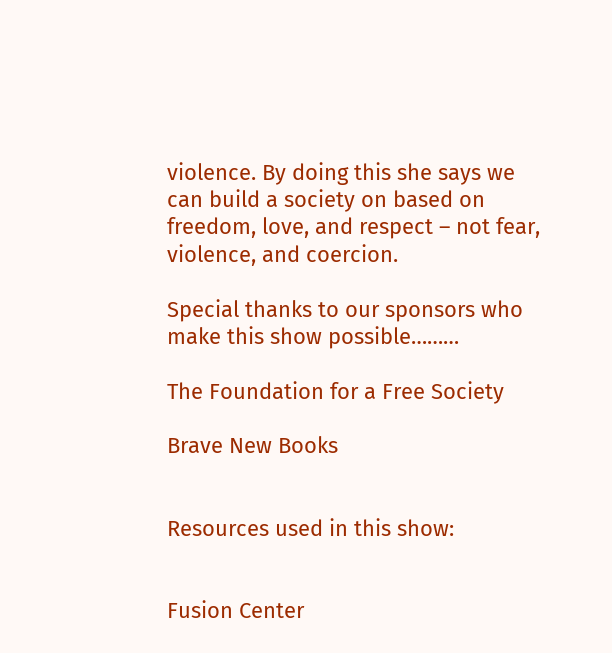violence. By doing this she says we can build a society on based on freedom, love, and respect – not fear, violence, and coercion.

Special thanks to our sponsors who make this show possible………

The Foundation for a Free Society

Brave New Books


Resources used in this show:


Fusion Center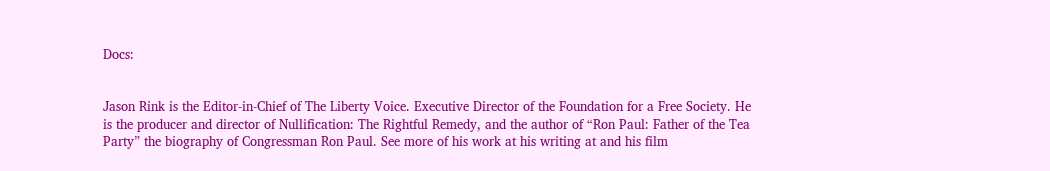Docs:


Jason Rink is the Editor-in-Chief of The Liberty Voice. Executive Director of the Foundation for a Free Society. He is the producer and director of Nullification: The Rightful Remedy, and the author of “Ron Paul: Father of the Tea Party” the biography of Congressman Ron Paul. See more of his work at his writing at and his film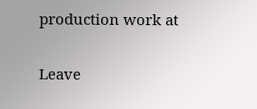production work at

Leave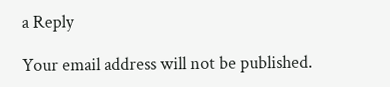a Reply

Your email address will not be published.